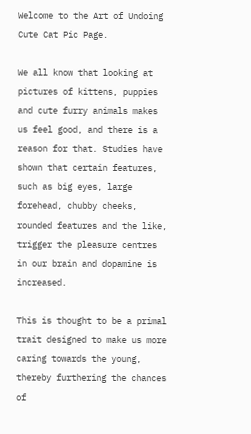Welcome to the Art of Undoing Cute Cat Pic Page.

We all know that looking at pictures of kittens, puppies and cute furry animals makes us feel good, and there is a reason for that. Studies have shown that certain features, such as big eyes, large forehead, chubby cheeks, rounded features and the like, trigger the pleasure centres in our brain and dopamine is increased.

This is thought to be a primal trait designed to make us more caring towards the young, thereby furthering the chances of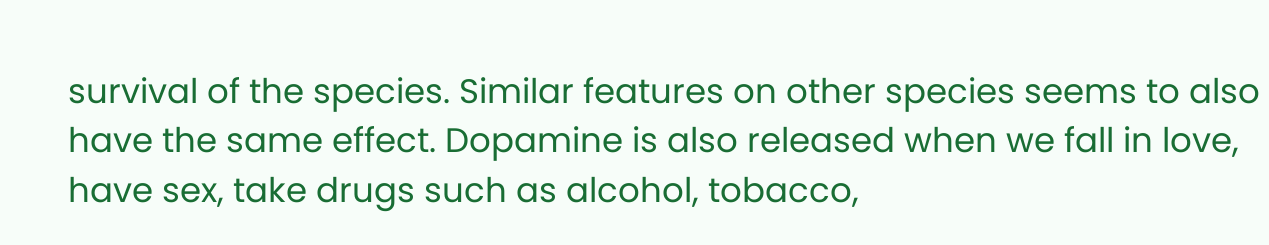survival of the species. Similar features on other species seems to also have the same effect. Dopamine is also released when we fall in love, have sex, take drugs such as alcohol, tobacco,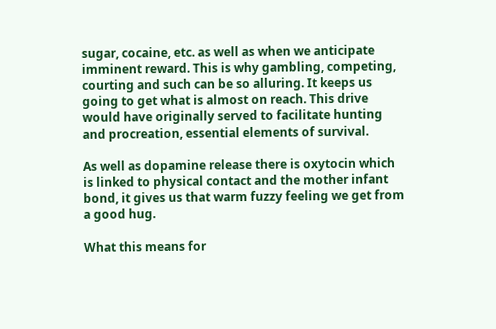sugar, cocaine, etc. as well as when we anticipate imminent reward. This is why gambling, competing, courting and such can be so alluring. It keeps us going to get what is almost on reach. This drive would have originally served to facilitate hunting and procreation, essential elements of survival.

As well as dopamine release there is oxytocin which is linked to physical contact and the mother infant bond, it gives us that warm fuzzy feeling we get from a good hug.

What this means for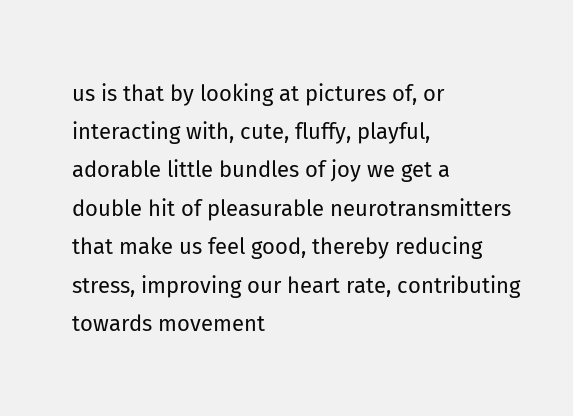us is that by looking at pictures of, or interacting with, cute, fluffy, playful, adorable little bundles of joy we get a double hit of pleasurable neurotransmitters that make us feel good, thereby reducing stress, improving our heart rate, contributing towards movement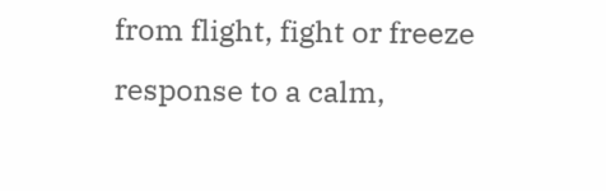from flight, fight or freeze response to a calm,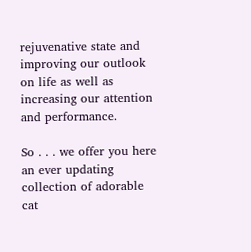rejuvenative state and improving our outlook on life as well as increasing our attention and performance.

So . . . we offer you here an ever updating collection of adorable cat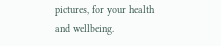pictures, for your health and wellbeing.